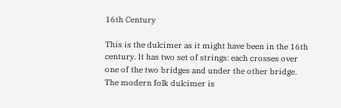16th Century

This is the dulcimer as it might have been in the 16th century. It has two set of strings: each crosses over one of the two bridges and under the other bridge. The modern folk dulcimer is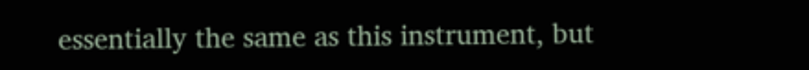essentially the same as this instrument, but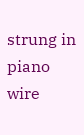strung in piano wire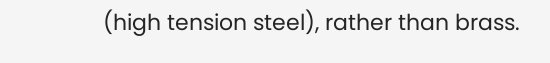(high tension steel), rather than brass.